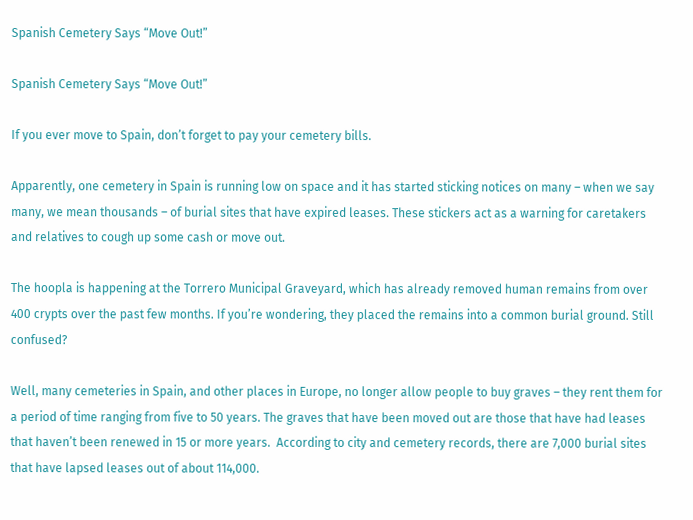Spanish Cemetery Says “Move Out!”

Spanish Cemetery Says “Move Out!”

If you ever move to Spain, don’t forget to pay your cemetery bills.

Apparently, one cemetery in Spain is running low on space and it has started sticking notices on many – when we say many, we mean thousands – of burial sites that have expired leases. These stickers act as a warning for caretakers and relatives to cough up some cash or move out.

The hoopla is happening at the Torrero Municipal Graveyard, which has already removed human remains from over 400 crypts over the past few months. If you’re wondering, they placed the remains into a common burial ground. Still confused?

Well, many cemeteries in Spain, and other places in Europe, no longer allow people to buy graves – they rent them for a period of time ranging from five to 50 years. The graves that have been moved out are those that have had leases that haven’t been renewed in 15 or more years.  According to city and cemetery records, there are 7,000 burial sites that have lapsed leases out of about 114,000.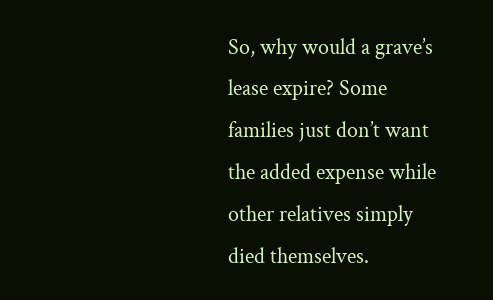So, why would a grave’s lease expire? Some families just don’t want the added expense while other relatives simply died themselves.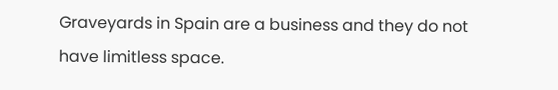Graveyards in Spain are a business and they do not have limitless space.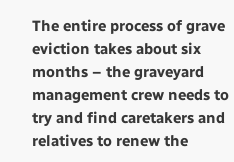The entire process of grave eviction takes about six months – the graveyard management crew needs to try and find caretakers and relatives to renew the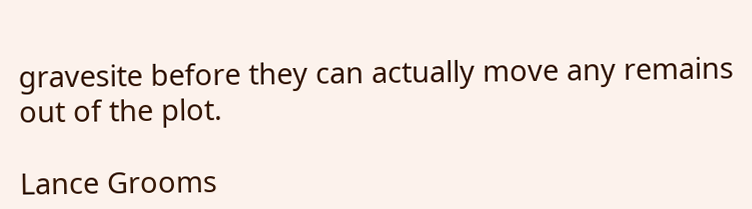gravesite before they can actually move any remains out of the plot.

Lance Grooms